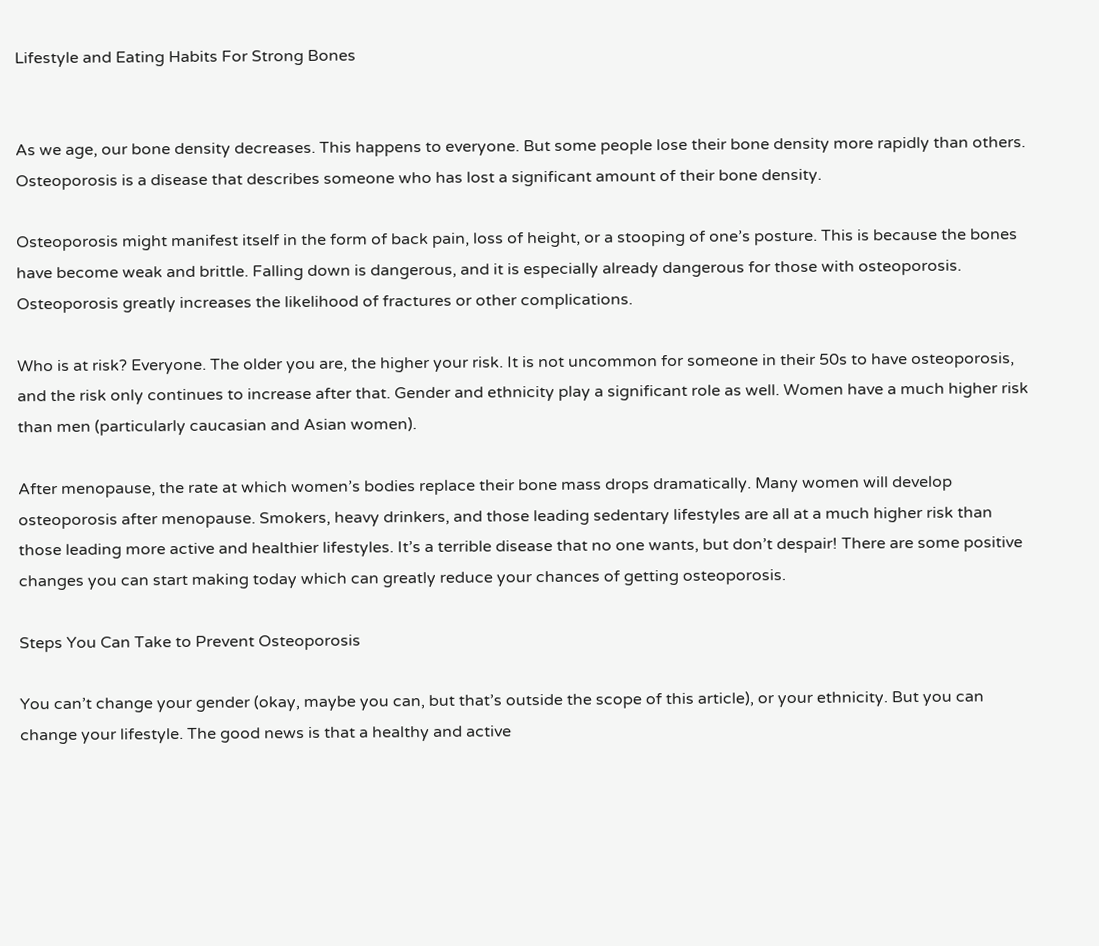Lifestyle and Eating Habits For Strong Bones


As we age, our bone density decreases. This happens to everyone. But some people lose their bone density more rapidly than others. Osteoporosis is a disease that describes someone who has lost a significant amount of their bone density.

Osteoporosis might manifest itself in the form of back pain, loss of height, or a stooping of one’s posture. This is because the bones have become weak and brittle. Falling down is dangerous, and it is especially already dangerous for those with osteoporosis. Osteoporosis greatly increases the likelihood of fractures or other complications.

Who is at risk? Everyone. The older you are, the higher your risk. It is not uncommon for someone in their 50s to have osteoporosis, and the risk only continues to increase after that. Gender and ethnicity play a significant role as well. Women have a much higher risk than men (particularly caucasian and Asian women).

After menopause, the rate at which women’s bodies replace their bone mass drops dramatically. Many women will develop osteoporosis after menopause. Smokers, heavy drinkers, and those leading sedentary lifestyles are all at a much higher risk than those leading more active and healthier lifestyles. It’s a terrible disease that no one wants, but don’t despair! There are some positive changes you can start making today which can greatly reduce your chances of getting osteoporosis.

Steps You Can Take to Prevent Osteoporosis

You can’t change your gender (okay, maybe you can, but that’s outside the scope of this article), or your ethnicity. But you can change your lifestyle. The good news is that a healthy and active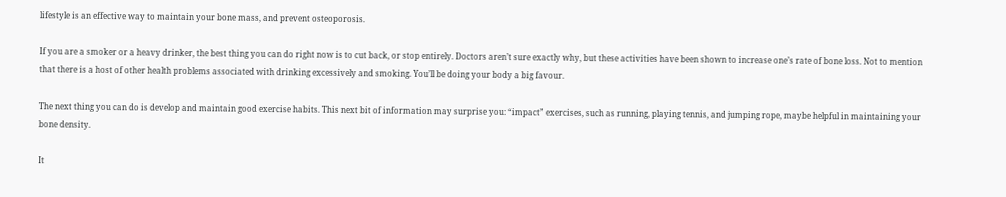lifestyle is an effective way to maintain your bone mass, and prevent osteoporosis.

If you are a smoker or a heavy drinker, the best thing you can do right now is to cut back, or stop entirely. Doctors aren’t sure exactly why, but these activities have been shown to increase one’s rate of bone loss. Not to mention that there is a host of other health problems associated with drinking excessively and smoking. You’ll be doing your body a big favour.

The next thing you can do is develop and maintain good exercise habits. This next bit of information may surprise you: “impact” exercises, such as running, playing tennis, and jumping rope, maybe helpful in maintaining your bone density.

It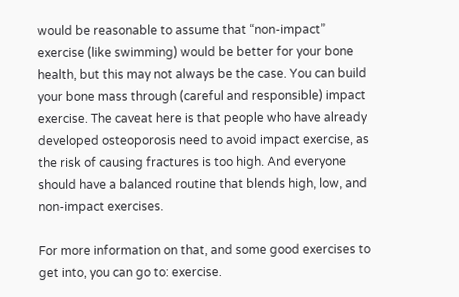would be reasonable to assume that “non-impact” exercise (like swimming) would be better for your bone health, but this may not always be the case. You can build your bone mass through (careful and responsible) impact exercise. The caveat here is that people who have already developed osteoporosis need to avoid impact exercise, as the risk of causing fractures is too high. And everyone should have a balanced routine that blends high, low, and non-impact exercises.

For more information on that, and some good exercises to get into, you can go to: exercise.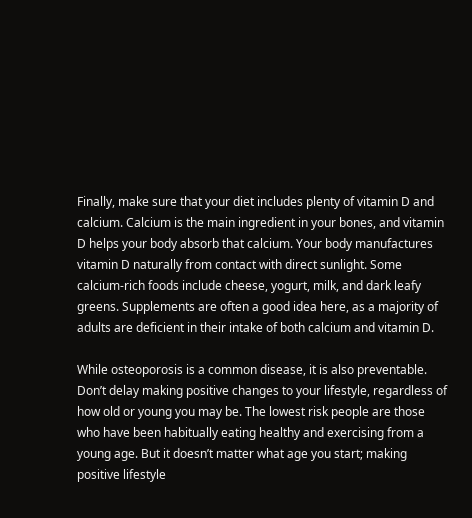Finally, make sure that your diet includes plenty of vitamin D and calcium. Calcium is the main ingredient in your bones, and vitamin D helps your body absorb that calcium. Your body manufactures vitamin D naturally from contact with direct sunlight. Some calcium-rich foods include cheese, yogurt, milk, and dark leafy greens. Supplements are often a good idea here, as a majority of adults are deficient in their intake of both calcium and vitamin D.

While osteoporosis is a common disease, it is also preventable. Don’t delay making positive changes to your lifestyle, regardless of how old or young you may be. The lowest risk people are those who have been habitually eating healthy and exercising from a young age. But it doesn’t matter what age you start; making positive lifestyle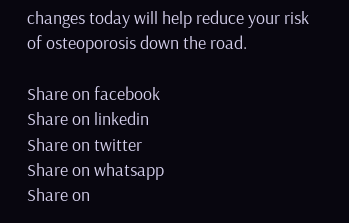changes today will help reduce your risk of osteoporosis down the road.

Share on facebook
Share on linkedin
Share on twitter
Share on whatsapp
Share on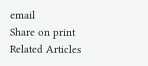email
Share on print
Related Articles